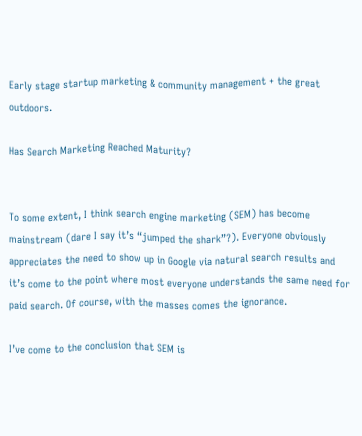Early stage startup marketing & community management + the great outdoors.

Has Search Marketing Reached Maturity?


To some extent, I think search engine marketing (SEM) has become mainstream (dare I say it’s “jumped the shark”?). Everyone obviously appreciates the need to show up in Google via natural search results and it’s come to the point where most everyone understands the same need for paid search. Of course, with the masses comes the ignorance.

I’ve come to the conclusion that SEM is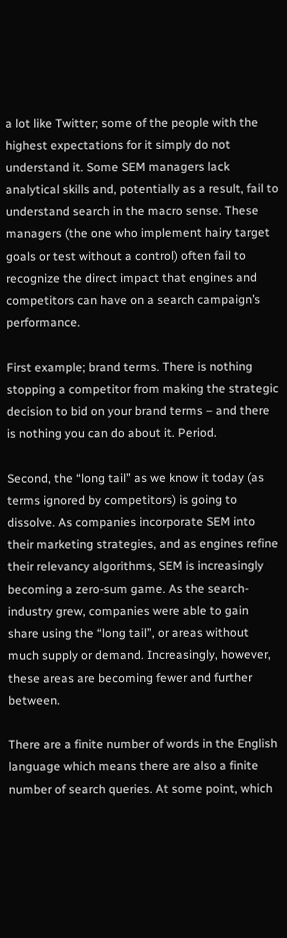a lot like Twitter; some of the people with the highest expectations for it simply do not understand it. Some SEM managers lack analytical skills and, potentially as a result, fail to understand search in the macro sense. These managers (the one who implement hairy target goals or test without a control) often fail to recognize the direct impact that engines and competitors can have on a search campaign’s performance.

First example; brand terms. There is nothing stopping a competitor from making the strategic decision to bid on your brand terms – and there is nothing you can do about it. Period.

Second, the “long tail” as we know it today (as terms ignored by competitors) is going to dissolve. As companies incorporate SEM into their marketing strategies, and as engines refine their relevancy algorithms, SEM is increasingly becoming a zero-sum game. As the search-industry grew, companies were able to gain share using the “long tail”, or areas without much supply or demand. Increasingly, however, these areas are becoming fewer and further between.

There are a finite number of words in the English language which means there are also a finite number of search queries. At some point, which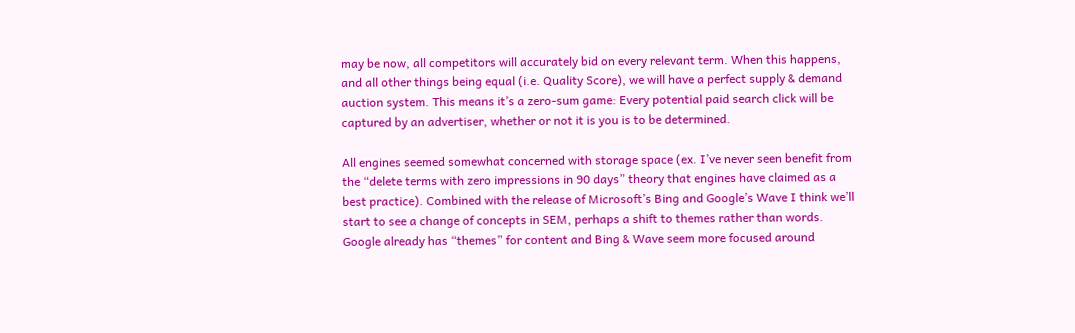may be now, all competitors will accurately bid on every relevant term. When this happens, and all other things being equal (i.e. Quality Score), we will have a perfect supply & demand auction system. This means it’s a zero-sum game: Every potential paid search click will be captured by an advertiser, whether or not it is you is to be determined.

All engines seemed somewhat concerned with storage space (ex. I’ve never seen benefit from the “delete terms with zero impressions in 90 days” theory that engines have claimed as a best practice). Combined with the release of Microsoft’s Bing and Google’s Wave I think we’ll start to see a change of concepts in SEM, perhaps a shift to themes rather than words. Google already has “themes” for content and Bing & Wave seem more focused around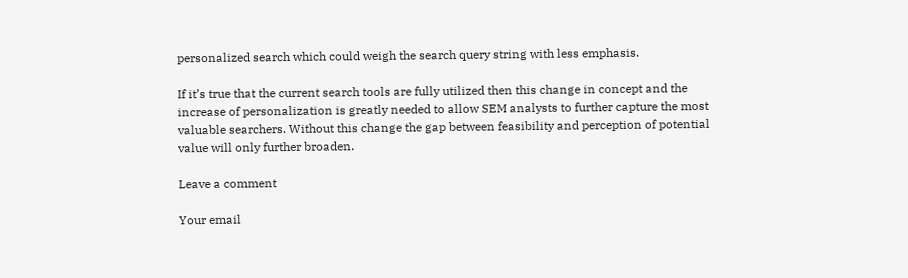personalized search which could weigh the search query string with less emphasis.

If it’s true that the current search tools are fully utilized then this change in concept and the increase of personalization is greatly needed to allow SEM analysts to further capture the most valuable searchers. Without this change the gap between feasibility and perception of potential value will only further broaden.

Leave a comment

Your email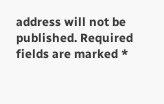address will not be published. Required fields are marked *